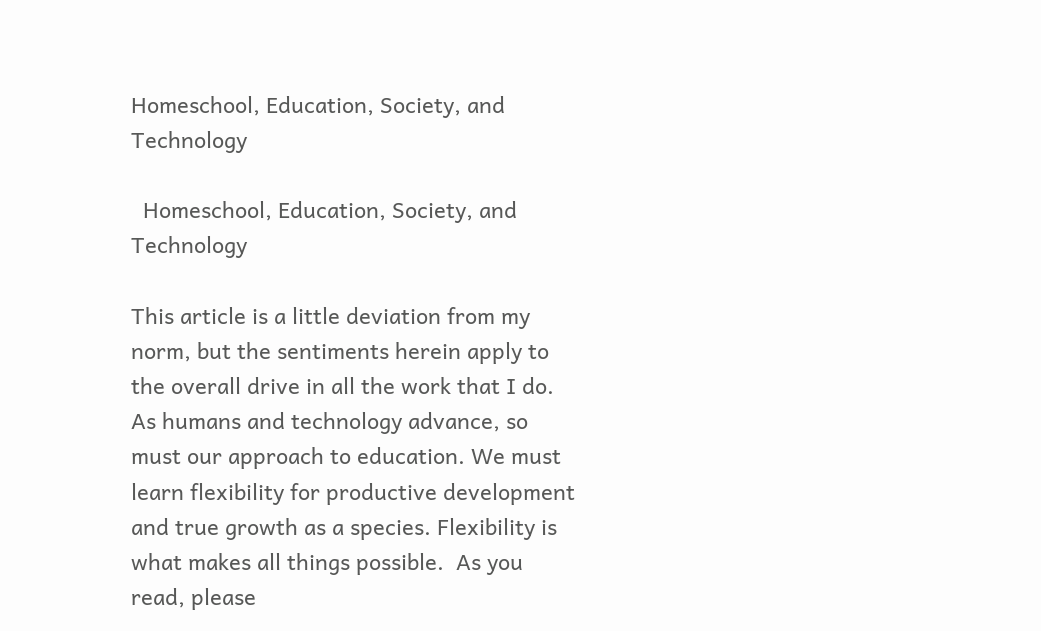Homeschool, Education, Society, and Technology

  Homeschool, Education, Society, and Technology

This article is a little deviation from my norm, but the sentiments herein apply to the overall drive in all the work that I do. As humans and technology advance, so must our approach to education. We must learn flexibility for productive development and true growth as a species. Flexibility is what makes all things possible.  As you read, please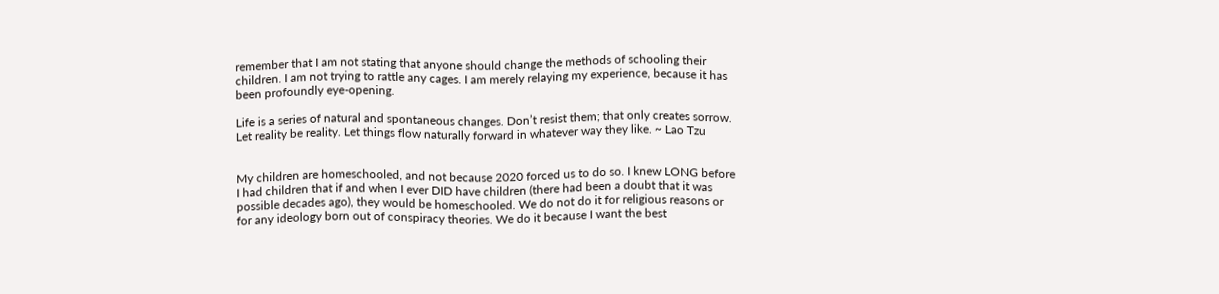remember that I am not stating that anyone should change the methods of schooling their children. I am not trying to rattle any cages. I am merely relaying my experience, because it has been profoundly eye-opening.

Life is a series of natural and spontaneous changes. Don’t resist them; that only creates sorrow. Let reality be reality. Let things flow naturally forward in whatever way they like. ~ Lao Tzu


My children are homeschooled, and not because 2020 forced us to do so. I knew LONG before I had children that if and when I ever DID have children (there had been a doubt that it was possible decades ago), they would be homeschooled. We do not do it for religious reasons or for any ideology born out of conspiracy theories. We do it because I want the best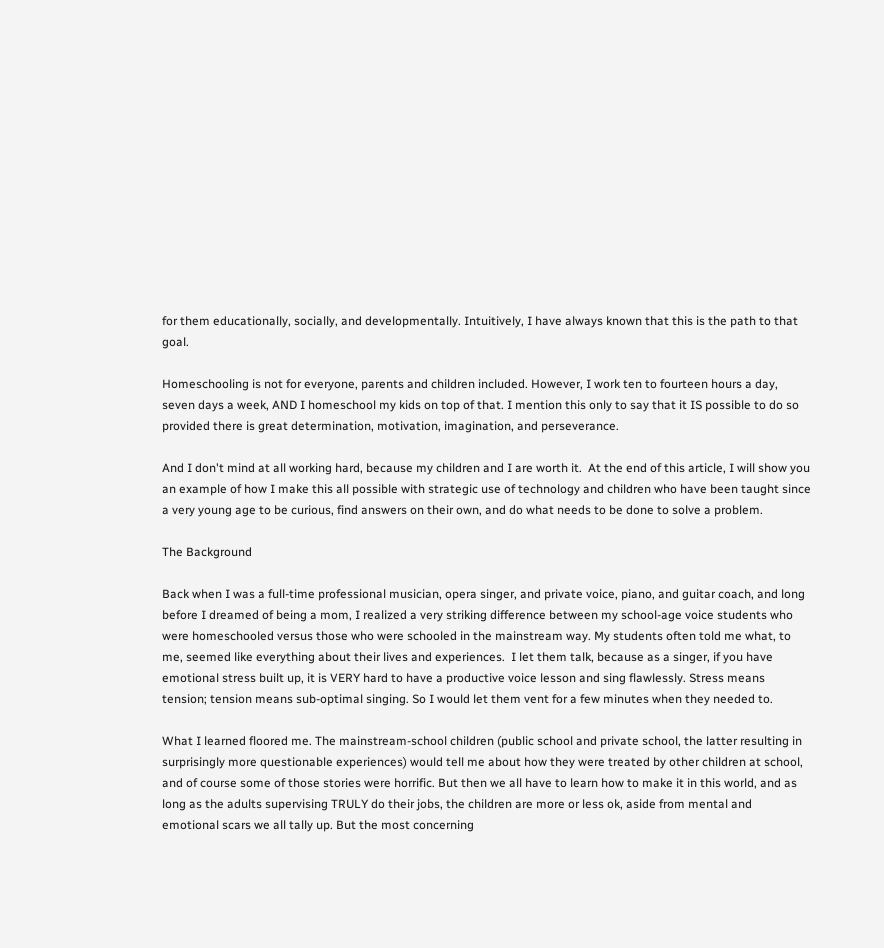for them educationally, socially, and developmentally. Intuitively, I have always known that this is the path to that goal.

Homeschooling is not for everyone, parents and children included. However, I work ten to fourteen hours a day, seven days a week, AND I homeschool my kids on top of that. I mention this only to say that it IS possible to do so provided there is great determination, motivation, imagination, and perseverance.

And I don't mind at all working hard, because my children and I are worth it.  At the end of this article, I will show you an example of how I make this all possible with strategic use of technology and children who have been taught since a very young age to be curious, find answers on their own, and do what needs to be done to solve a problem.

The Background

Back when I was a full-time professional musician, opera singer, and private voice, piano, and guitar coach, and long before I dreamed of being a mom, I realized a very striking difference between my school-age voice students who were homeschooled versus those who were schooled in the mainstream way. My students often told me what, to me, seemed like everything about their lives and experiences.  I let them talk, because as a singer, if you have emotional stress built up, it is VERY hard to have a productive voice lesson and sing flawlessly. Stress means tension; tension means sub-optimal singing. So I would let them vent for a few minutes when they needed to.

What I learned floored me. The mainstream-school children (public school and private school, the latter resulting in surprisingly more questionable experiences) would tell me about how they were treated by other children at school, and of course some of those stories were horrific. But then we all have to learn how to make it in this world, and as long as the adults supervising TRULY do their jobs, the children are more or less ok, aside from mental and emotional scars we all tally up. But the most concerning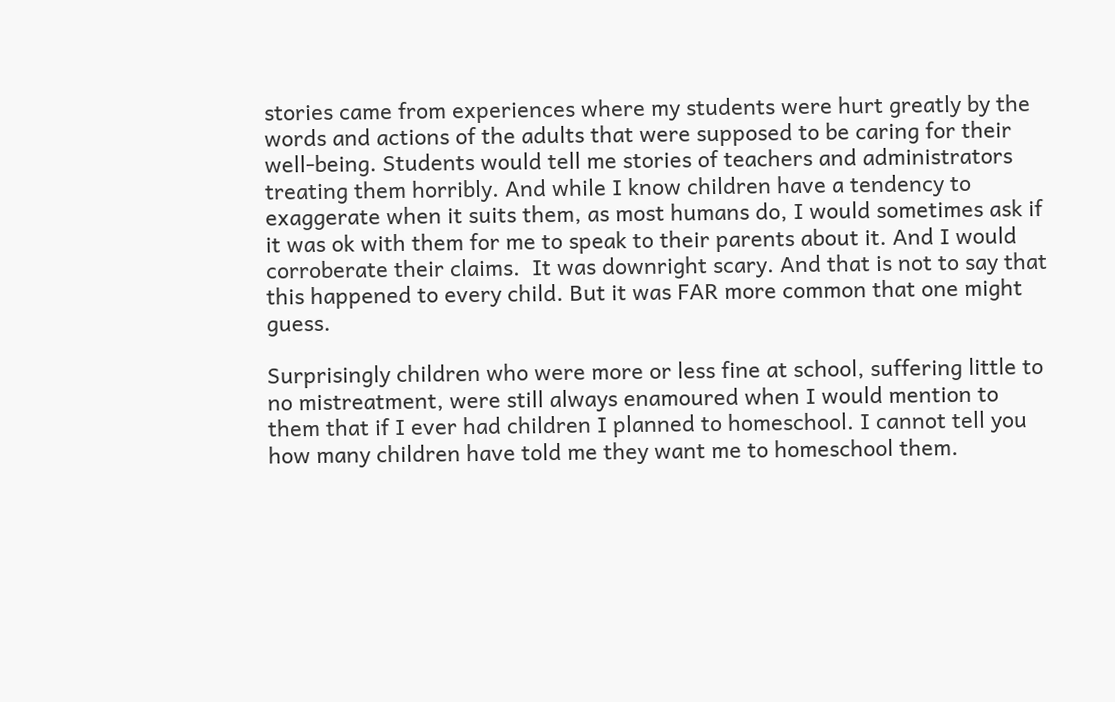stories came from experiences where my students were hurt greatly by the words and actions of the adults that were supposed to be caring for their well-being. Students would tell me stories of teachers and administrators treating them horribly. And while I know children have a tendency to exaggerate when it suits them, as most humans do, I would sometimes ask if it was ok with them for me to speak to their parents about it. And I would corroberate their claims.  It was downright scary. And that is not to say that this happened to every child. But it was FAR more common that one might guess.

Surprisingly children who were more or less fine at school, suffering little to no mistreatment, were still always enamoured when I would mention to them that if I ever had children I planned to homeschool. I cannot tell you how many children have told me they want me to homeschool them.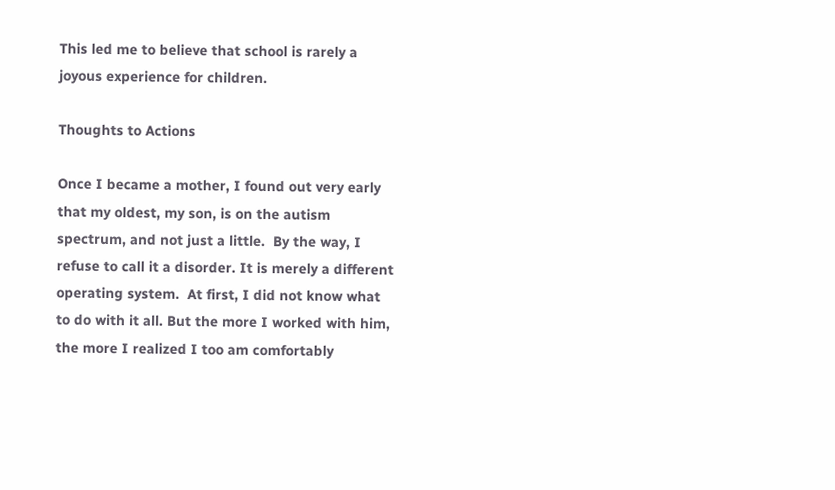This led me to believe that school is rarely a joyous experience for children.

Thoughts to Actions

Once I became a mother, I found out very early that my oldest, my son, is on the autism spectrum, and not just a little.  By the way, I refuse to call it a disorder. It is merely a different operating system.  At first, I did not know what to do with it all. But the more I worked with him, the more I realized I too am comfortably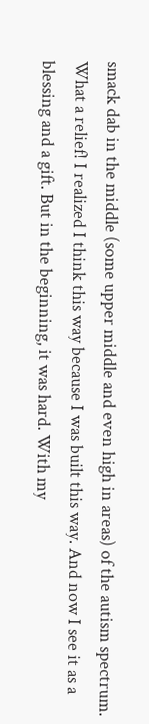smack dab in the middle (some upper middle and even high in areas) of the autism spectrum. What a relief! I realized I think this way because I was built this way. And now I see it as a blessing and a gift. But in the beginning, it was hard. With my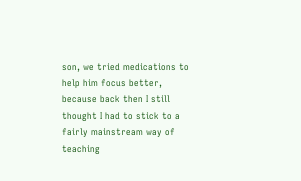son, we tried medications to help him focus better, because back then I still thought I had to stick to a fairly mainstream way of teaching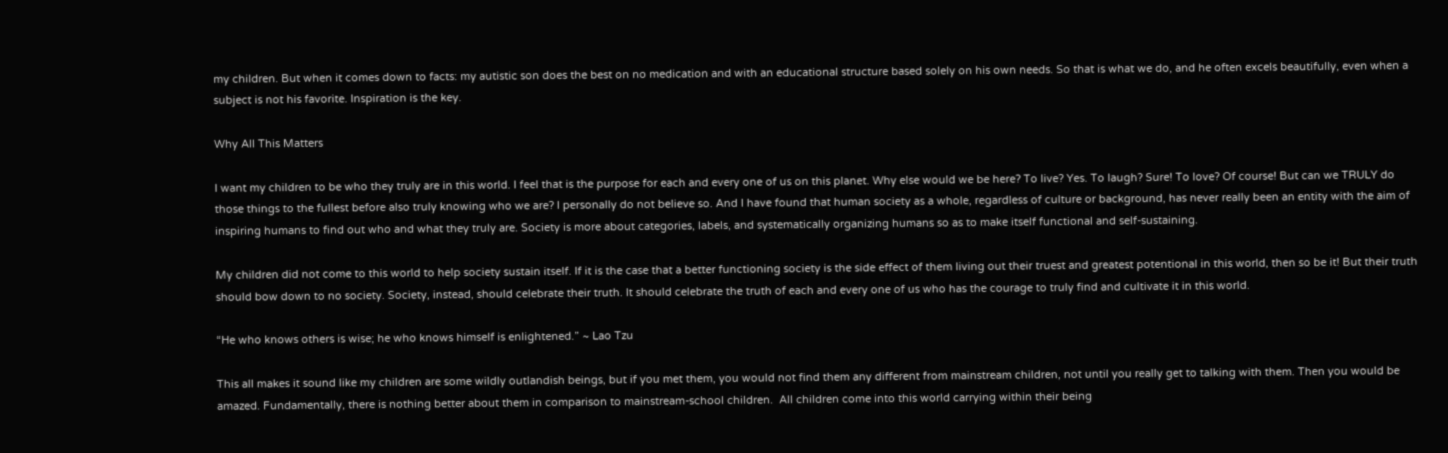my children. But when it comes down to facts: my autistic son does the best on no medication and with an educational structure based solely on his own needs. So that is what we do, and he often excels beautifully, even when a subject is not his favorite. Inspiration is the key.

Why All This Matters

I want my children to be who they truly are in this world. I feel that is the purpose for each and every one of us on this planet. Why else would we be here? To live? Yes. To laugh? Sure! To love? Of course! But can we TRULY do those things to the fullest before also truly knowing who we are? I personally do not believe so. And I have found that human society as a whole, regardless of culture or background, has never really been an entity with the aim of inspiring humans to find out who and what they truly are. Society is more about categories, labels, and systematically organizing humans so as to make itself functional and self-sustaining.

My children did not come to this world to help society sustain itself. If it is the case that a better functioning society is the side effect of them living out their truest and greatest potentional in this world, then so be it! But their truth should bow down to no society. Society, instead, should celebrate their truth. It should celebrate the truth of each and every one of us who has the courage to truly find and cultivate it in this world.

“He who knows others is wise; he who knows himself is enlightened.” ~ Lao Tzu

This all makes it sound like my children are some wildly outlandish beings, but if you met them, you would not find them any different from mainstream children, not until you really get to talking with them. Then you would be amazed. Fundamentally, there is nothing better about them in comparison to mainstream-school children.  All children come into this world carrying within their being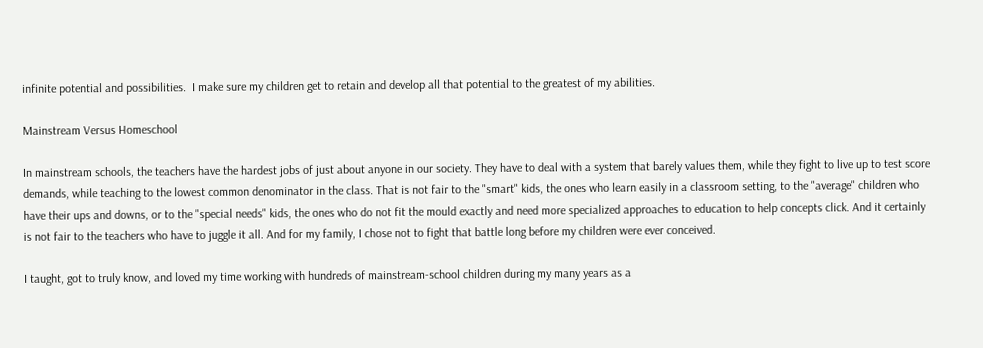infinite potential and possibilities.  I make sure my children get to retain and develop all that potential to the greatest of my abilities.

Mainstream Versus Homeschool

In mainstream schools, the teachers have the hardest jobs of just about anyone in our society. They have to deal with a system that barely values them, while they fight to live up to test score demands, while teaching to the lowest common denominator in the class. That is not fair to the "smart" kids, the ones who learn easily in a classroom setting, to the "average" children who have their ups and downs, or to the "special needs" kids, the ones who do not fit the mould exactly and need more specialized approaches to education to help concepts click. And it certainly is not fair to the teachers who have to juggle it all. And for my family, I chose not to fight that battle long before my children were ever conceived.

I taught, got to truly know, and loved my time working with hundreds of mainstream-school children during my many years as a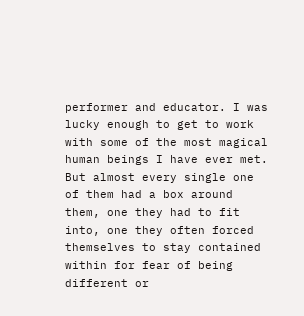performer and educator. I was lucky enough to get to work with some of the most magical human beings I have ever met. But almost every single one of them had a box around them, one they had to fit into, one they often forced themselves to stay contained within for fear of being different or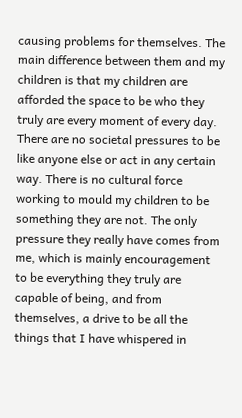causing problems for themselves. The main difference between them and my children is that my children are afforded the space to be who they truly are every moment of every day. There are no societal pressures to be like anyone else or act in any certain way. There is no cultural force working to mould my children to be something they are not. The only pressure they really have comes from me, which is mainly encouragement to be everything they truly are capable of being, and from themselves, a drive to be all the things that I have whispered in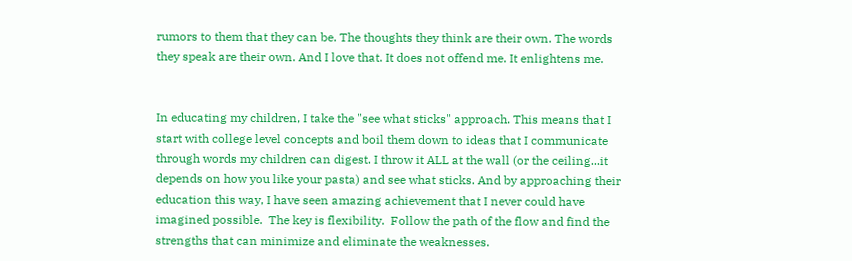rumors to them that they can be. The thoughts they think are their own. The words they speak are their own. And I love that. It does not offend me. It enlightens me.


In educating my children, I take the "see what sticks" approach. This means that I start with college level concepts and boil them down to ideas that I communicate through words my children can digest. I throw it ALL at the wall (or the ceiling...it depends on how you like your pasta) and see what sticks. And by approaching their education this way, I have seen amazing achievement that I never could have imagined possible.  The key is flexibility.  Follow the path of the flow and find the strengths that can minimize and eliminate the weaknesses.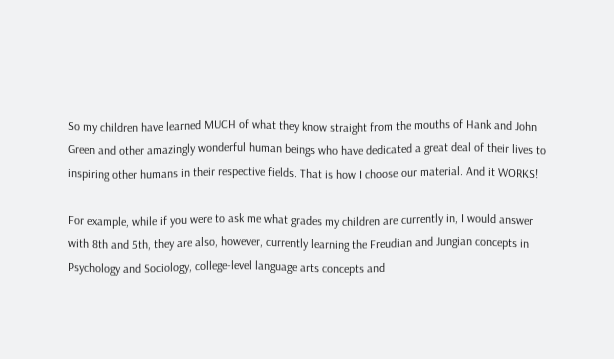So my children have learned MUCH of what they know straight from the mouths of Hank and John Green and other amazingly wonderful human beings who have dedicated a great deal of their lives to inspiring other humans in their respective fields. That is how I choose our material. And it WORKS!

For example, while if you were to ask me what grades my children are currently in, I would answer with 8th and 5th, they are also, however, currently learning the Freudian and Jungian concepts in Psychology and Sociology, college-level language arts concepts and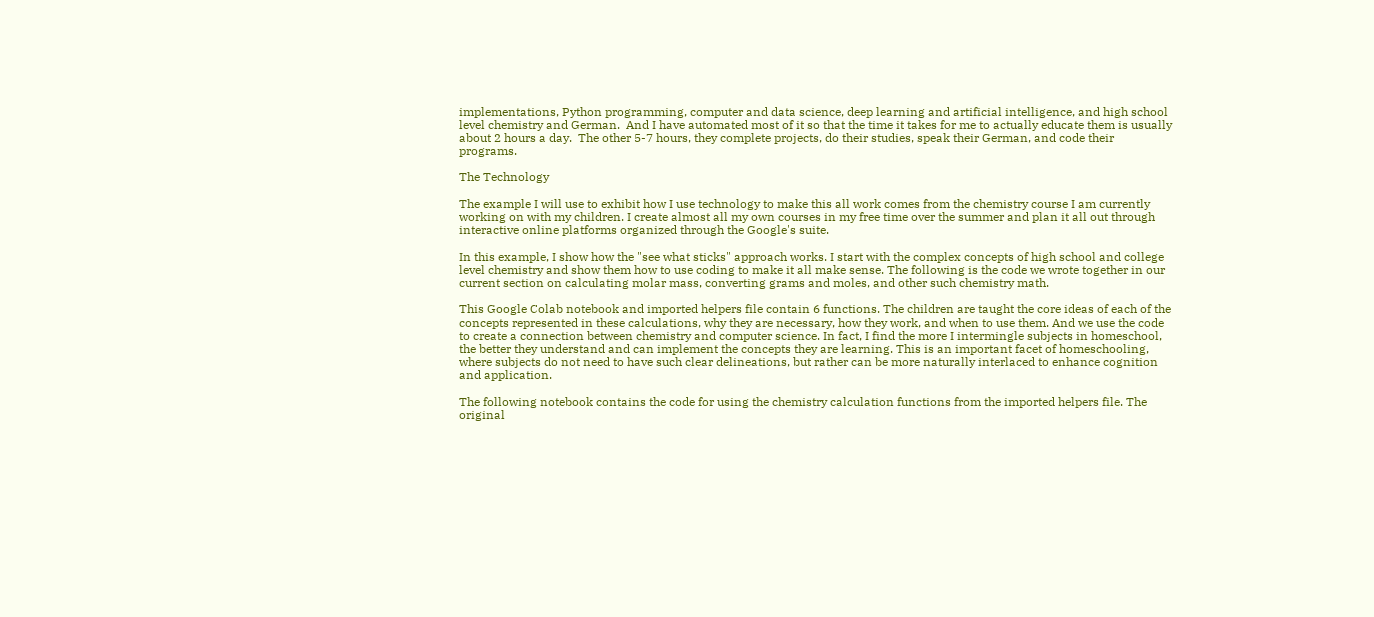implementations, Python programming, computer and data science, deep learning and artificial intelligence, and high school level chemistry and German.  And I have automated most of it so that the time it takes for me to actually educate them is usually about 2 hours a day.  The other 5-7 hours, they complete projects, do their studies, speak their German, and code their programs.

The Technology

The example I will use to exhibit how I use technology to make this all work comes from the chemistry course I am currently working on with my children. I create almost all my own courses in my free time over the summer and plan it all out through interactive online platforms organized through the Google's suite.

In this example, I show how the "see what sticks" approach works. I start with the complex concepts of high school and college level chemistry and show them how to use coding to make it all make sense. The following is the code we wrote together in our current section on calculating molar mass, converting grams and moles, and other such chemistry math.

This Google Colab notebook and imported helpers file contain 6 functions. The children are taught the core ideas of each of the concepts represented in these calculations, why they are necessary, how they work, and when to use them. And we use the code to create a connection between chemistry and computer science. In fact, I find the more I intermingle subjects in homeschool, the better they understand and can implement the concepts they are learning. This is an important facet of homeschooling, where subjects do not need to have such clear delineations, but rather can be more naturally interlaced to enhance cognition and application.

The following notebook contains the code for using the chemistry calculation functions from the imported helpers file. The original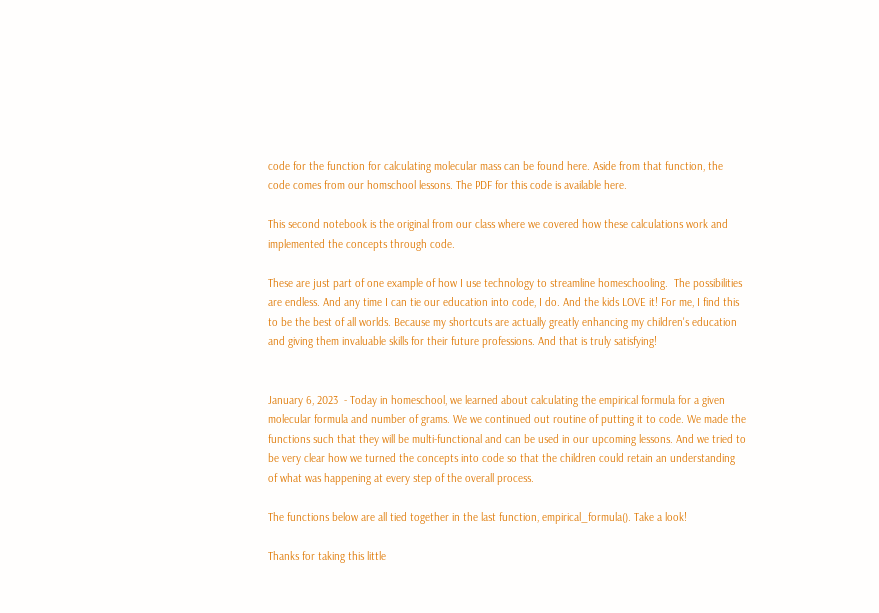code for the function for calculating molecular mass can be found here. Aside from that function, the code comes from our homschool lessons. The PDF for this code is available here.

This second notebook is the original from our class where we covered how these calculations work and implemented the concepts through code.

These are just part of one example of how I use technology to streamline homeschooling.  The possibilities are endless. And any time I can tie our education into code, I do. And the kids LOVE it! For me, I find this to be the best of all worlds. Because my shortcuts are actually greatly enhancing my children's education and giving them invaluable skills for their future professions. And that is truly satisfying!


January 6, 2023  - Today in homeschool, we learned about calculating the empirical formula for a given molecular formula and number of grams. We we continued out routine of putting it to code. We made the functions such that they will be multi-functional and can be used in our upcoming lessons. And we tried to be very clear how we turned the concepts into code so that the children could retain an understanding of what was happening at every step of the overall process.

The functions below are all tied together in the last function, empirical_formula(). Take a look!

Thanks for taking this little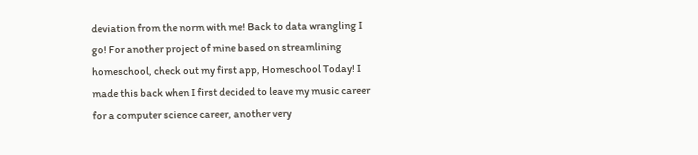deviation from the norm with me! Back to data wrangling I go! For another project of mine based on streamlining homeschool, check out my first app, Homeschool Today! I made this back when I first decided to leave my music career for a computer science career, another very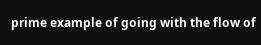prime example of going with the flow of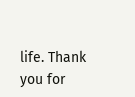life. Thank  you for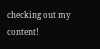checking out my content!